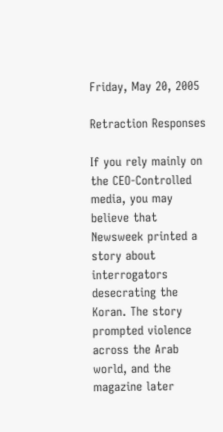Friday, May 20, 2005

Retraction Responses

If you rely mainly on the CEO-Controlled media, you may believe that Newsweek printed a story about interrogators desecrating the Koran. The story prompted violence across the Arab world, and the magazine later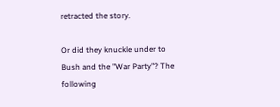retracted the story.

Or did they knuckle under to Bush and the "War Party"? The following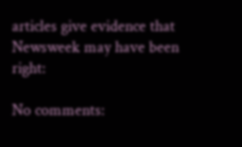articles give evidence that Newsweek may have been right:

No comments: